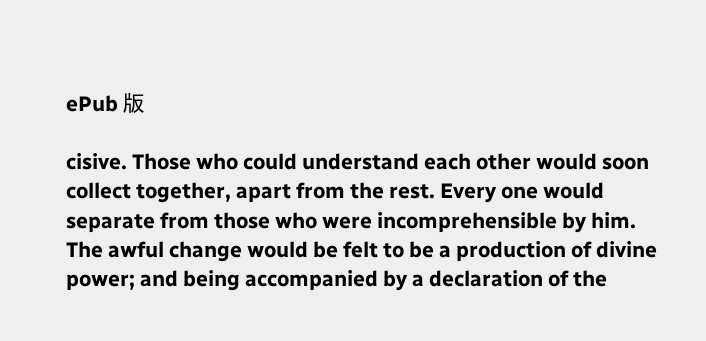ePub 版

cisive. Those who could understand each other would soon collect together, apart from the rest. Every one would separate from those who were incomprehensible by him. The awful change would be felt to be a production of divine power; and being accompanied by a declaration of the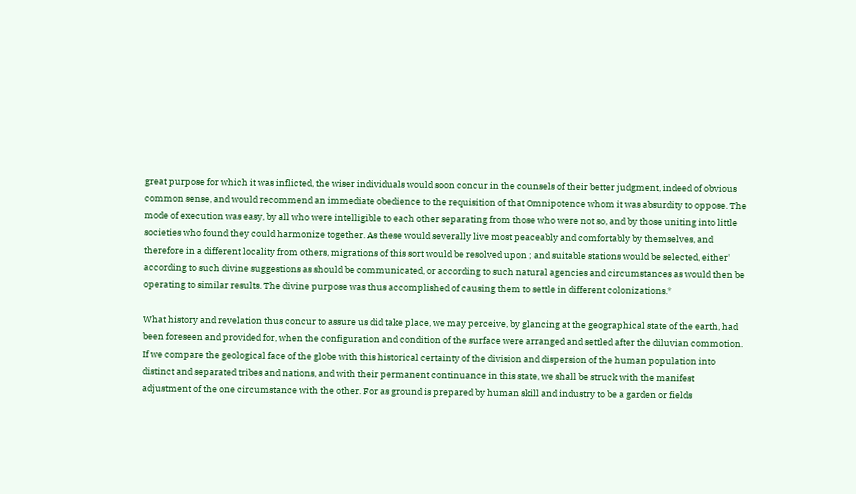great purpose for which it was inflicted, the wiser individuals would soon concur in the counsels of their better judgment, indeed of obvious common sense, and would recommend an immediate obedience to the requisition of that Omnipotence whom it was absurdity to oppose. The mode of execution was easy, by all who were intelligible to each other separating from those who were not so, and by those uniting into little societies who found they could harmonize together. As these would severally live most peaceably and comfortably by themselves, and therefore in a different locality from others, migrations of this sort would be resolved upon ; and suitable stations would be selected, either' according to such divine suggestions as should be communicated, or according to such natural agencies and circumstances as would then be operating to similar results. The divine purpose was thus accomplished of causing them to settle in different colonizations.*

What history and revelation thus concur to assure us did take place, we may perceive, by glancing at the geographical state of the earth, had been foreseen and provided for, when the configuration and condition of the surface were arranged and settled after the diluvian commotion. If we compare the geological face of the globe with this historical certainty of the division and dispersion of the human population into distinct and separated tribes and nations, and with their permanent continuance in this state, we shall be struck with the manifest adjustment of the one circumstance with the other. For as ground is prepared by human skill and industry to be a garden or fields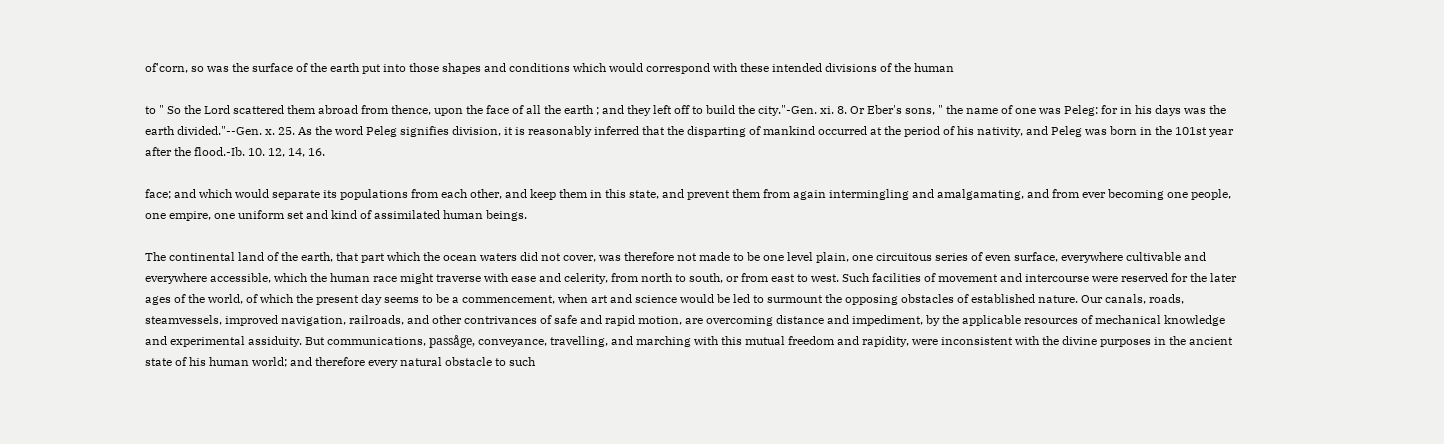of'corn, so was the surface of the earth put into those shapes and conditions which would correspond with these intended divisions of the human

to " So the Lord scattered them abroad from thence, upon the face of all the earth ; and they left off to build the city."-Gen. xi. 8. Or Eber's sons, " the name of one was Peleg: for in his days was the earth divided."--Gen. x. 25. As the word Peleg signifies division, it is reasonably inferred that the disparting of mankind occurred at the period of his nativity, and Peleg was born in the 101st year after the flood.-Ib. 10. 12, 14, 16.

face; and which would separate its populations from each other, and keep them in this state, and prevent them from again intermingling and amalgamating, and from ever becoming one people, one empire, one uniform set and kind of assimilated human beings.

The continental land of the earth, that part which the ocean waters did not cover, was therefore not made to be one level plain, one circuitous series of even surface, everywhere cultivable and everywhere accessible, which the human race might traverse with ease and celerity, from north to south, or from east to west. Such facilities of movement and intercourse were reserved for the later ages of the world, of which the present day seems to be a commencement, when art and science would be led to surmount the opposing obstacles of established nature. Our canals, roads, steamvessels, improved navigation, railroads, and other contrivances of safe and rapid motion, are overcoming distance and impediment, by the applicable resources of mechanical knowledge and experimental assiduity. But communications, passåge, conveyance, travelling, and marching with this mutual freedom and rapidity, were inconsistent with the divine purposes in the ancient state of his human world; and therefore every natural obstacle to such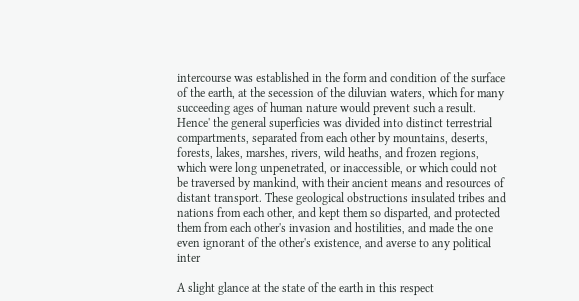intercourse was established in the form and condition of the surface of the earth, at the secession of the diluvian waters, which for many succeeding ages of human nature would prevent such a result. Hence' the general superficies was divided into distinct terrestrial compartments, separated from each other by mountains, deserts, forests, lakes, marshes, rivers, wild heaths, and frozen regions, which were long unpenetrated, or inaccessible, or which could not be traversed by mankind, with their ancient means and resources of distant transport. These geological obstructions insulated tribes and nations from each other, and kept them so disparted, and protected them from each other's invasion and hostilities, and made the one even ignorant of the other's existence, and averse to any political inter

A slight glance at the state of the earth in this respect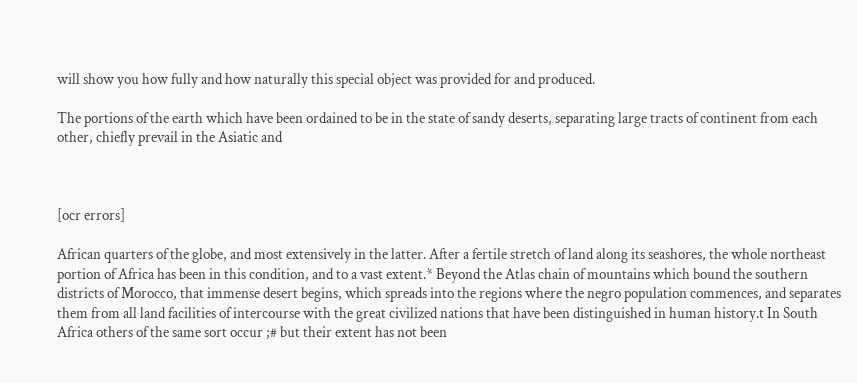will show you how fully and how naturally this special object was provided for and produced.

The portions of the earth which have been ordained to be in the state of sandy deserts, separating large tracts of continent from each other, chiefly prevail in the Asiatic and



[ocr errors]

African quarters of the globe, and most extensively in the latter. After a fertile stretch of land along its seashores, the whole northeast portion of Africa has been in this condition, and to a vast extent.* Beyond the Atlas chain of mountains which bound the southern districts of Morocco, that immense desert begins, which spreads into the regions where the negro population commences, and separates them from all land facilities of intercourse with the great civilized nations that have been distinguished in human history.t In South Africa others of the same sort occur ;# but their extent has not been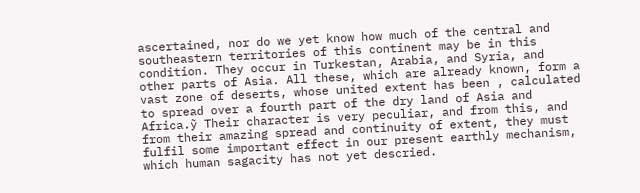ascertained, nor do we yet know how much of the central and southeastern territories of this continent may be in this condition. They occur in Turkestan, Arabia, and Syria, and other parts of Asia. All these, which are already known, form a vast zone of deserts, whose united extent has been , calculated to spread over a fourth part of the dry land of Asia and Africa.ỹ Their character is very peculiar, and from this, and from their amazing spread and continuity of extent, they must fulfil some important effect in our present earthly mechanism, which human sagacity has not yet descried.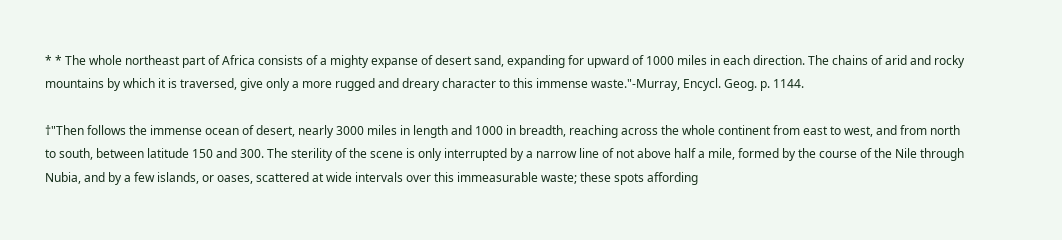* * The whole northeast part of Africa consists of a mighty expanse of desert sand, expanding for upward of 1000 miles in each direction. The chains of arid and rocky mountains by which it is traversed, give only a more rugged and dreary character to this immense waste."-Murray, Encycl. Geog. p. 1144.

†"Then follows the immense ocean of desert, nearly 3000 miles in length and 1000 in breadth, reaching across the whole continent from east to west, and from north to south, between latitude 150 and 300. The sterility of the scene is only interrupted by a narrow line of not above half a mile, formed by the course of the Nile through Nubia, and by a few islands, or oases, scattered at wide intervals over this immeasurable waste; these spots affording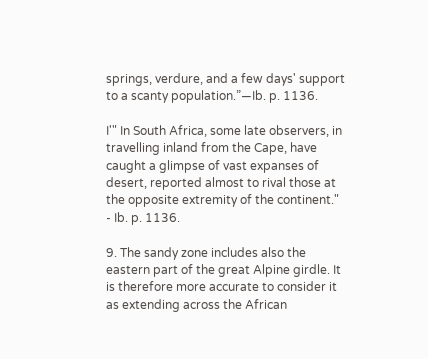springs, verdure, and a few days' support to a scanty population.”—Ib. p. 1136.

I'" In South Africa, some late observers, in travelling inland from the Cape, have caught a glimpse of vast expanses of desert, reported almost to rival those at the opposite extremity of the continent." - Ib. p. 1136.

9. The sandy zone includes also the eastern part of the great Alpine girdle. It is therefore more accurate to consider it as extending across the African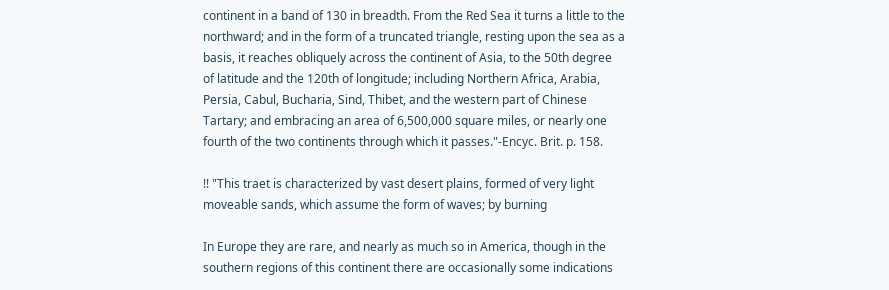continent in a band of 130 in breadth. From the Red Sea it turns a little to the northward; and in the form of a truncated triangle, resting upon the sea as a basis, it reaches obliquely across the continent of Asia, to the 50th degree of latitude and the 120th of longitude; including Northern Africa, Arabia, Persia, Cabul, Bucharia, Sind, Thibet, and the western part of Chinese Tartary; and embracing an area of 6,500,000 square miles, or nearly one fourth of the two continents through which it passes."-Encyc. Brit. p. 158.

!! "This traet is characterized by vast desert plains, formed of very light moveable sands, which assume the form of waves; by burning

In Europe they are rare, and nearly as much so in America, though in the southern regions of this continent there are occasionally some indications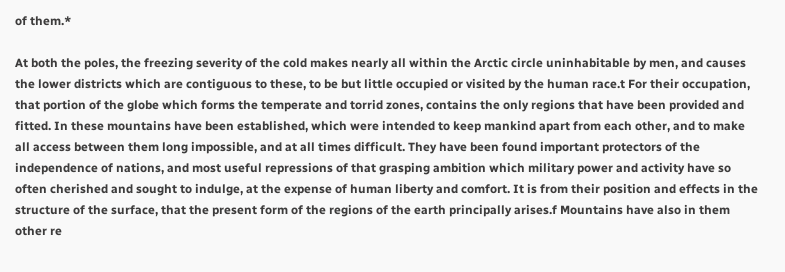of them.*

At both the poles, the freezing severity of the cold makes nearly all within the Arctic circle uninhabitable by men, and causes the lower districts which are contiguous to these, to be but little occupied or visited by the human race.t For their occupation, that portion of the globe which forms the temperate and torrid zones, contains the only regions that have been provided and fitted. In these mountains have been established, which were intended to keep mankind apart from each other, and to make all access between them long impossible, and at all times difficult. They have been found important protectors of the independence of nations, and most useful repressions of that grasping ambition which military power and activity have so often cherished and sought to indulge, at the expense of human liberty and comfort. It is from their position and effects in the structure of the surface, that the present form of the regions of the earth principally arises.f Mountains have also in them other re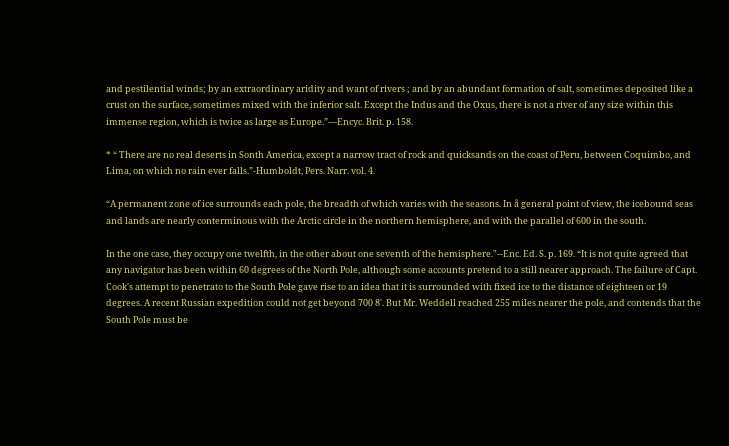and pestilential winds; by an extraordinary aridity and want of rivers ; and by an abundant formation of salt, sometimes deposited like a crust on the surface, sometimes mixed with the inferior salt. Except the Indus and the Oxus, there is not a river of any size within this immense region, which is twice as large as Europe.”—Encyc. Brit. p. 158.

* “ There are no real deserts in Sonth America, except a narrow tract of rock and quicksands on the coast of Peru, between Coquimbo, and Lima, on which no rain ever falls.”-Humboldt, Pers. Narr. vol. 4.

“A permanent zone of ice surrounds each pole, the breadth of which varies with the seasons. In å general point of view, the icebound seas and lands are nearly conterminous with the Arctic circle in the northern hemisphere, and with the parallel of 600 in the south.

In the one case, they occupy one twelfth, in the other about one seventh of the hemisphere."--Enc. Ed. S. p. 169. “It is not quite agreed that any navigator has been within 60 degrees of the North Pole, although some accounts pretend to a still nearer approach. The failure of Capt. Cook's attempt to penetrato to the South Pole gave rise to an idea that it is surrounded with fixed ice to the distance of eighteen or 19 degrees. A recent Russian expedition could not get beyond 700 8'. But Mr. Weddell reached 255 miles nearer the pole, and contends that the South Pole must be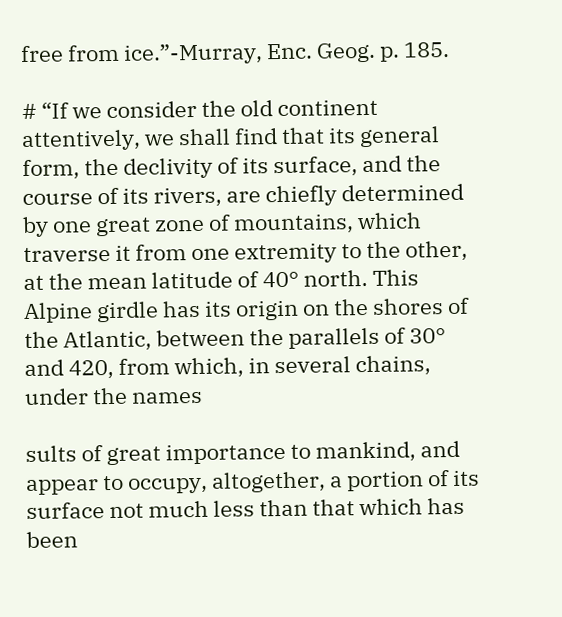free from ice.”-Murray, Enc. Geog. p. 185.

# “If we consider the old continent attentively, we shall find that its general form, the declivity of its surface, and the course of its rivers, are chiefly determined by one great zone of mountains, which traverse it from one extremity to the other, at the mean latitude of 40° north. This Alpine girdle has its origin on the shores of the Atlantic, between the parallels of 30° and 420, from which, in several chains, under the names

sults of great importance to mankind, and appear to occupy, altogether, a portion of its surface not much less than that which has been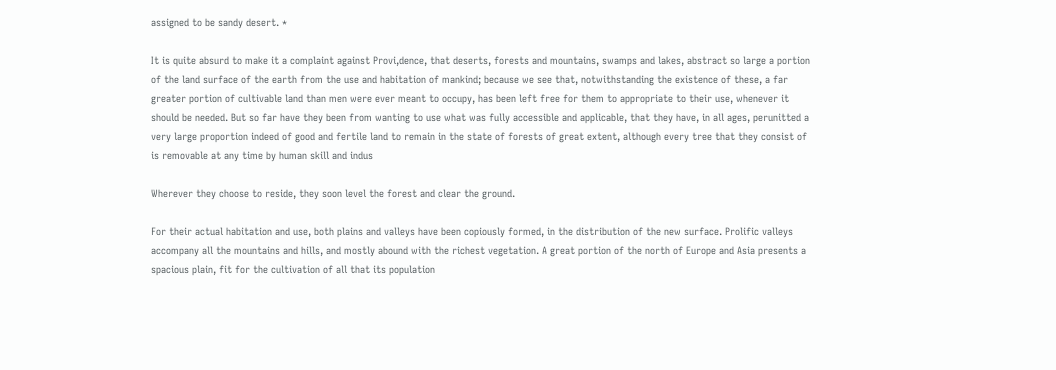assigned to be sandy desert. *

It is quite absurd to make it a complaint against Provi,dence, that deserts, forests and mountains, swamps and lakes, abstract so large a portion of the land surface of the earth from the use and habitation of mankind; because we see that, notwithstanding the existence of these, a far greater portion of cultivable land than men were ever meant to occupy, has been left free for them to appropriate to their use, whenever it should be needed. But so far have they been from wanting to use what was fully accessible and applicable, that they have, in all ages, perunitted a very large proportion indeed of good and fertile land to remain in the state of forests of great extent, although every tree that they consist of is removable at any time by human skill and indus

Wherever they choose to reside, they soon level the forest and clear the ground.

For their actual habitation and use, both plains and valleys have been copiously formed, in the distribution of the new surface. Prolific valleys accompany all the mountains and hills, and mostly abound with the richest vegetation. A great portion of the north of Europe and Asia presents a spacious plain, fit for the cultivation of all that its population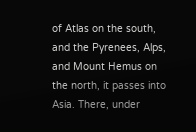of Atlas on the south, and the Pyrenees, Alps, and Mount Hemus on the north, it passes into Asia. There, under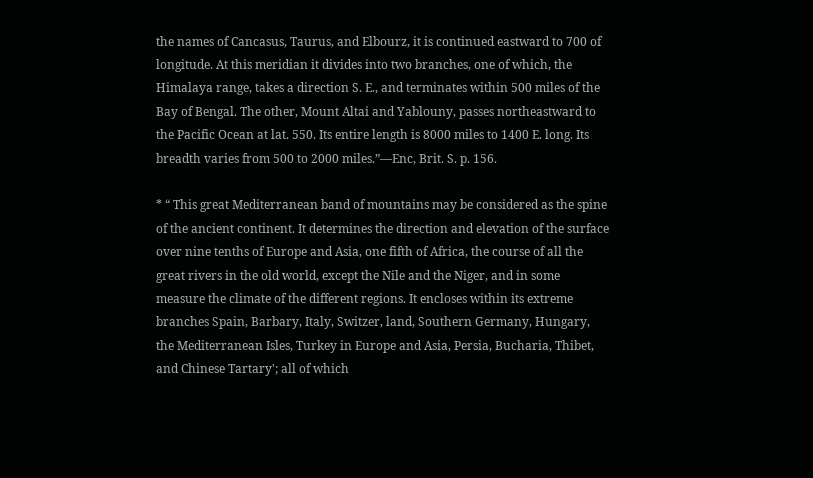the names of Cancasus, Taurus, and Elbourz, it is continued eastward to 700 of longitude. At this meridian it divides into two branches, one of which, the Himalaya range, takes a direction S. E., and terminates within 500 miles of the Bay of Bengal. The other, Mount Altai and Yablouny, passes northeastward to the Pacific Ocean at lat. 550. Its entire length is 8000 miles to 1400 E. long. Its breadth varies from 500 to 2000 miles.”—Enc, Brit. S. p. 156.

* “ This great Mediterranean band of mountains may be considered as the spine of the ancient continent. It determines the direction and elevation of the surface over nine tenths of Europe and Asia, one fifth of Africa, the course of all the great rivers in the old world, except the Nile and the Niger, and in some measure the climate of the different regions. It encloses within its extreme branches Spain, Barbary, Italy, Switzer, land, Southern Germany, Hungary, the Mediterranean Isles, Turkey in Europe and Asia, Persia, Bucharia, Thibet, and Chinese Tartary'; all of which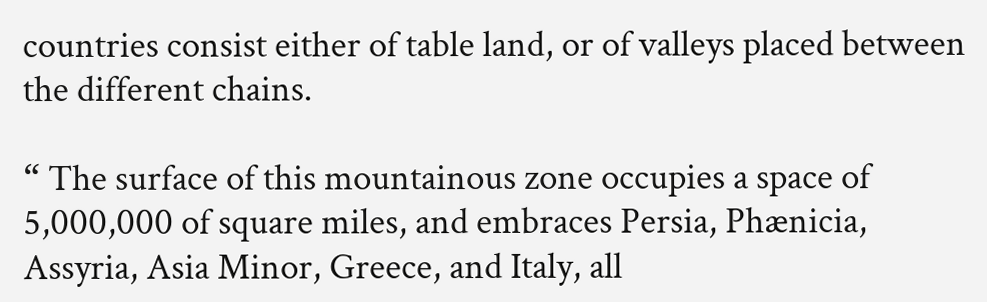countries consist either of table land, or of valleys placed between the different chains.

“ The surface of this mountainous zone occupies a space of 5,000,000 of square miles, and embraces Persia, Phænicia, Assyria, Asia Minor, Greece, and Italy, all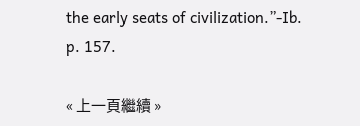the early seats of civilization.”-Ib. p. 157.

« 上一頁繼續 »